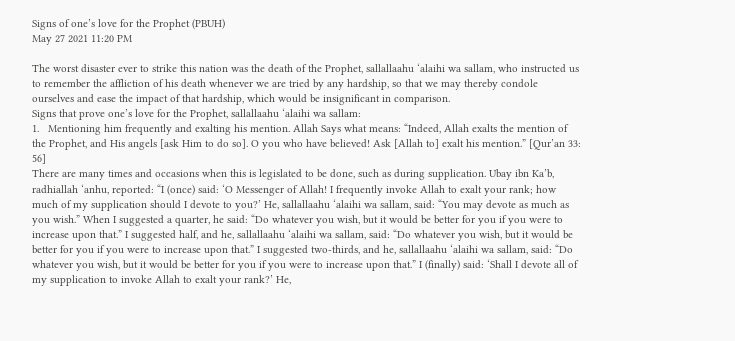Signs of one’s love for the Prophet (PBUH)
May 27 2021 11:20 PM

The worst disaster ever to strike this nation was the death of the Prophet, sallallaahu ‘alaihi wa sallam, who instructed us to remember the affliction of his death whenever we are tried by any hardship, so that we may thereby condole ourselves and ease the impact of that hardship, which would be insignificant in comparison.
Signs that prove one’s love for the Prophet, sallallaahu ‘alaihi wa sallam:
1.   Mentioning him frequently and exalting his mention. Allah Says what means: “Indeed, Allah exalts the mention of the Prophet, and His angels [ask Him to do so]. O you who have believed! Ask [Allah to] exalt his mention.” [Qur’an 33: 56]
There are many times and occasions when this is legislated to be done, such as during supplication. Ubay ibn Ka’b, radhiallah ‘anhu, reported: “I (once) said: ‘O Messenger of Allah! I frequently invoke Allah to exalt your rank; how much of my supplication should I devote to you?’ He, sallallaahu ‘alaihi wa sallam, said: “You may devote as much as you wish.” When I suggested a quarter, he said: “Do whatever you wish, but it would be better for you if you were to increase upon that.” I suggested half, and he, sallallaahu ‘alaihi wa sallam, said: “Do whatever you wish, but it would be better for you if you were to increase upon that.” I suggested two-thirds, and he, sallallaahu ‘alaihi wa sallam, said: “Do whatever you wish, but it would be better for you if you were to increase upon that.” I (finally) said: ‘Shall I devote all of my supplication to invoke Allah to exalt your rank?’ He,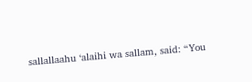sallallaahu ‘alaihi wa sallam, said: “You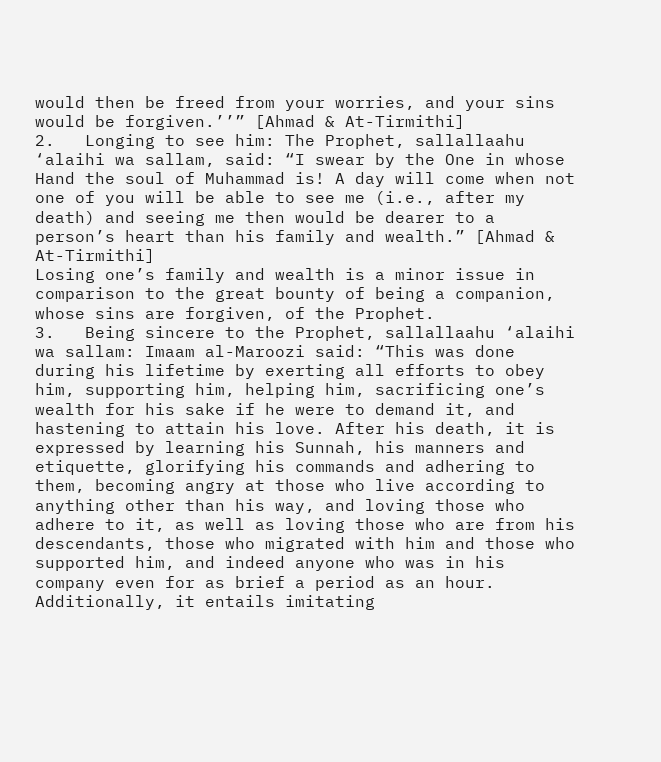would then be freed from your worries, and your sins would be forgiven.’’” [Ahmad & At-Tirmithi]
2.   Longing to see him: The Prophet, sallallaahu ‘alaihi wa sallam, said: “I swear by the One in whose Hand the soul of Muhammad is! A day will come when not one of you will be able to see me (i.e., after my death) and seeing me then would be dearer to a person’s heart than his family and wealth.” [Ahmad & At-Tirmithi]
Losing one’s family and wealth is a minor issue in comparison to the great bounty of being a companion, whose sins are forgiven, of the Prophet.
3.   Being sincere to the Prophet, sallallaahu ‘alaihi wa sallam: Imaam al-Maroozi said: “This was done during his lifetime by exerting all efforts to obey him, supporting him, helping him, sacrificing one’s wealth for his sake if he were to demand it, and hastening to attain his love. After his death, it is expressed by learning his Sunnah, his manners and etiquette, glorifying his commands and adhering to them, becoming angry at those who live according to anything other than his way, and loving those who adhere to it, as well as loving those who are from his descendants, those who migrated with him and those who supported him, and indeed anyone who was in his company even for as brief a period as an hour. Additionally, it entails imitating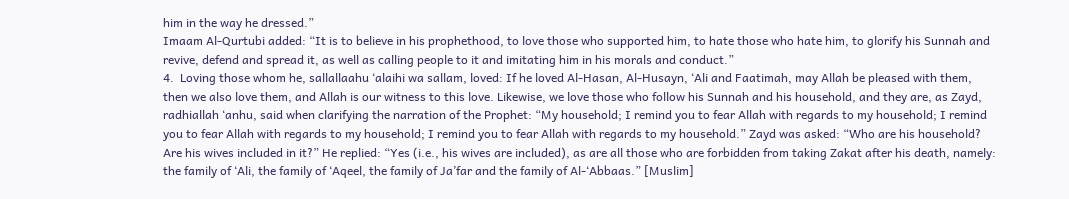him in the way he dressed.”
Imaam Al-Qurtubi added: “It is to believe in his prophethood, to love those who supported him, to hate those who hate him, to glorify his Sunnah and revive, defend and spread it, as well as calling people to it and imitating him in his morals and conduct.”
4.  Loving those whom he, sallallaahu ‘alaihi wa sallam, loved: If he loved Al-Hasan, Al-Husayn, ‘Ali and Faatimah, may Allah be pleased with them, then we also love them, and Allah is our witness to this love. Likewise, we love those who follow his Sunnah and his household, and they are, as Zayd, radhiallah ‘anhu, said when clarifying the narration of the Prophet: “My household; I remind you to fear Allah with regards to my household; I remind you to fear Allah with regards to my household; I remind you to fear Allah with regards to my household.” Zayd was asked: “Who are his household? Are his wives included in it?” He replied: “Yes (i.e., his wives are included), as are all those who are forbidden from taking Zakat after his death, namely: the family of ‘Ali, the family of ‘Aqeel, the family of Ja’far and the family of Al-‘Abbaas.” [Muslim]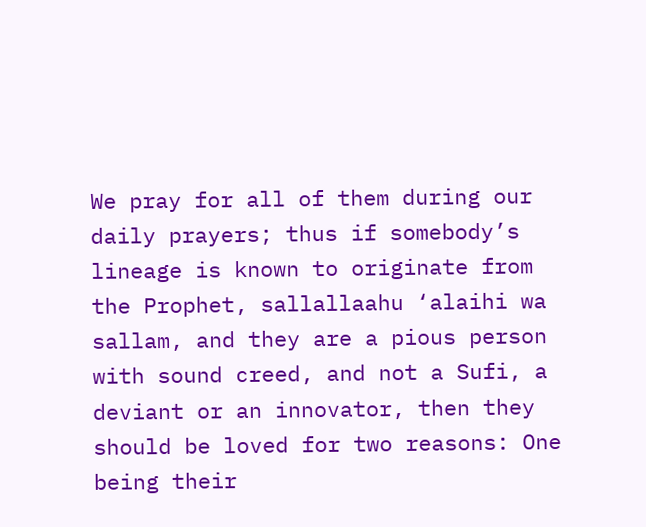We pray for all of them during our daily prayers; thus if somebody’s lineage is known to originate from the Prophet, sallallaahu ‘alaihi wa sallam, and they are a pious person with sound creed, and not a Sufi, a deviant or an innovator, then they should be loved for two reasons: One being their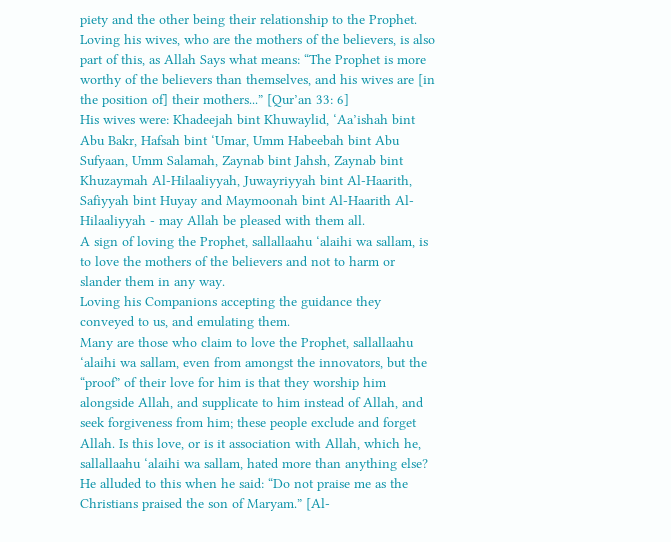piety and the other being their relationship to the Prophet.
Loving his wives, who are the mothers of the believers, is also part of this, as Allah Says what means: “The Prophet is more worthy of the believers than themselves, and his wives are [in the position of] their mothers...” [Qur’an 33: 6]
His wives were: Khadeejah bint Khuwaylid, ‘Aa’ishah bint Abu Bakr, Hafsah bint ‘Umar, Umm Habeebah bint Abu Sufyaan, Umm Salamah, Zaynab bint Jahsh, Zaynab bint Khuzaymah Al-Hilaaliyyah, Juwayriyyah bint Al-Haarith, Safiyyah bint Huyay and Maymoonah bint Al-Haarith Al-Hilaaliyyah - may Allah be pleased with them all.
A sign of loving the Prophet, sallallaahu ‘alaihi wa sallam, is to love the mothers of the believers and not to harm or slander them in any way.
Loving his Companions accepting the guidance they conveyed to us, and emulating them.
Many are those who claim to love the Prophet, sallallaahu ‘alaihi wa sallam, even from amongst the innovators, but the “proof” of their love for him is that they worship him alongside Allah, and supplicate to him instead of Allah, and seek forgiveness from him; these people exclude and forget Allah. Is this love, or is it association with Allah, which he, sallallaahu ‘alaihi wa sallam, hated more than anything else? He alluded to this when he said: “Do not praise me as the Christians praised the son of Maryam.” [Al-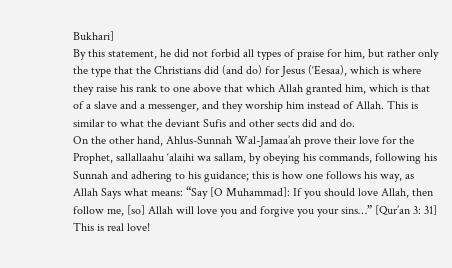Bukhari]
By this statement, he did not forbid all types of praise for him, but rather only the type that the Christians did (and do) for Jesus (‘Eesaa), which is where they raise his rank to one above that which Allah granted him, which is that of a slave and a messenger, and they worship him instead of Allah. This is similar to what the deviant Sufis and other sects did and do.
On the other hand, Ahlus-Sunnah Wal-Jamaa’ah prove their love for the Prophet, sallallaahu ‘alaihi wa sallam, by obeying his commands, following his Sunnah and adhering to his guidance; this is how one follows his way, as Allah Says what means: “Say [O Muhammad]: If you should love Allah, then follow me, [so] Allah will love you and forgive you your sins…” [Qur’an 3: 31] This is real love!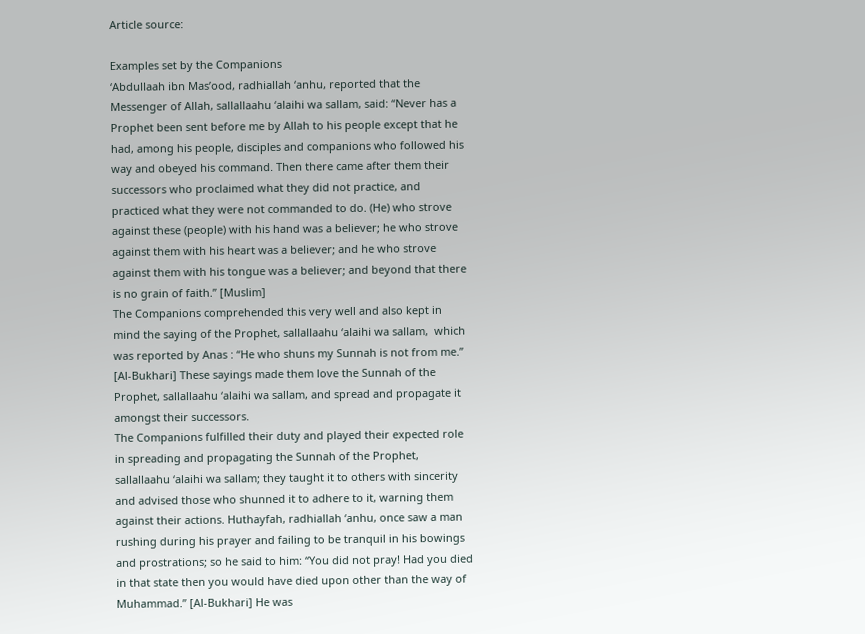Article source:

Examples set by the Companions
‘Abdullaah ibn Mas’ood, radhiallah ‘anhu, reported that the Messenger of Allah, sallallaahu ‘alaihi wa sallam, said: “Never has a Prophet been sent before me by Allah to his people except that he had, among his people, disciples and companions who followed his way and obeyed his command. Then there came after them their successors who proclaimed what they did not practice, and practiced what they were not commanded to do. (He) who strove against these (people) with his hand was a believer; he who strove against them with his heart was a believer; and he who strove against them with his tongue was a believer; and beyond that there is no grain of faith.” [Muslim]
The Companions comprehended this very well and also kept in mind the saying of the Prophet, sallallaahu ‘alaihi wa sallam,  which was reported by Anas : “He who shuns my Sunnah is not from me.” [Al-Bukhari] These sayings made them love the Sunnah of the Prophet, sallallaahu ‘alaihi wa sallam, and spread and propagate it amongst their successors.
The Companions fulfilled their duty and played their expected role in spreading and propagating the Sunnah of the Prophet, sallallaahu ‘alaihi wa sallam; they taught it to others with sincerity and advised those who shunned it to adhere to it, warning them against their actions. Huthayfah, radhiallah ‘anhu, once saw a man rushing during his prayer and failing to be tranquil in his bowings and prostrations; so he said to him: “You did not pray! Had you died in that state then you would have died upon other than the way of Muhammad.” [Al-Bukhari] He was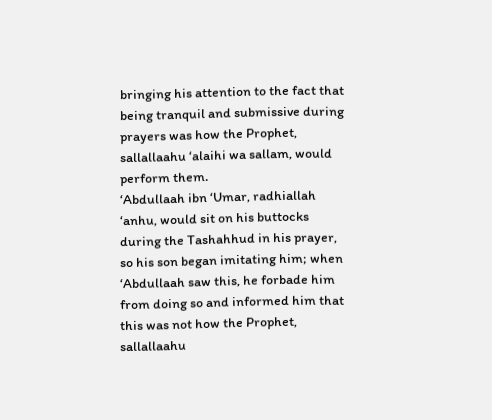bringing his attention to the fact that being tranquil and submissive during prayers was how the Prophet, sallallaahu ‘alaihi wa sallam, would perform them.
‘Abdullaah ibn ‘Umar, radhiallah ‘anhu, would sit on his buttocks during the Tashahhud in his prayer, so his son began imitating him; when ‘Abdullaah saw this, he forbade him from doing so and informed him that this was not how the Prophet, sallallaahu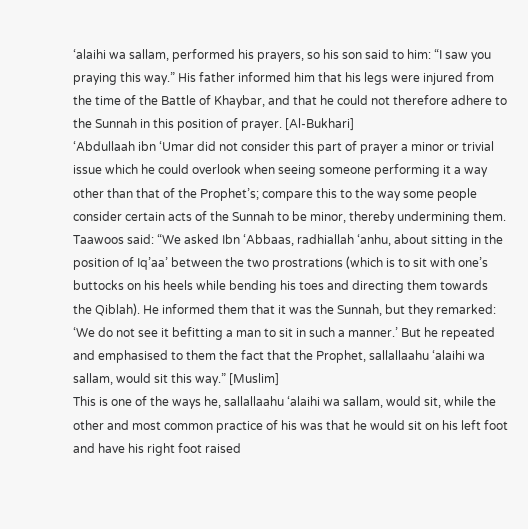‘alaihi wa sallam, performed his prayers, so his son said to him: “I saw you praying this way.” His father informed him that his legs were injured from the time of the Battle of Khaybar, and that he could not therefore adhere to the Sunnah in this position of prayer. [Al-Bukhari]
‘Abdullaah ibn ‘Umar did not consider this part of prayer a minor or trivial issue which he could overlook when seeing someone performing it a way other than that of the Prophet’s; compare this to the way some people consider certain acts of the Sunnah to be minor, thereby undermining them.
Taawoos said: “We asked Ibn ‘Abbaas, radhiallah ‘anhu, about sitting in the position of Iq’aa’ between the two prostrations (which is to sit with one’s buttocks on his heels while bending his toes and directing them towards the Qiblah). He informed them that it was the Sunnah, but they remarked: ‘We do not see it befitting a man to sit in such a manner.’ But he repeated and emphasised to them the fact that the Prophet, sallallaahu ‘alaihi wa sallam, would sit this way.” [Muslim]
This is one of the ways he, sallallaahu ‘alaihi wa sallam, would sit, while the other and most common practice of his was that he would sit on his left foot and have his right foot raised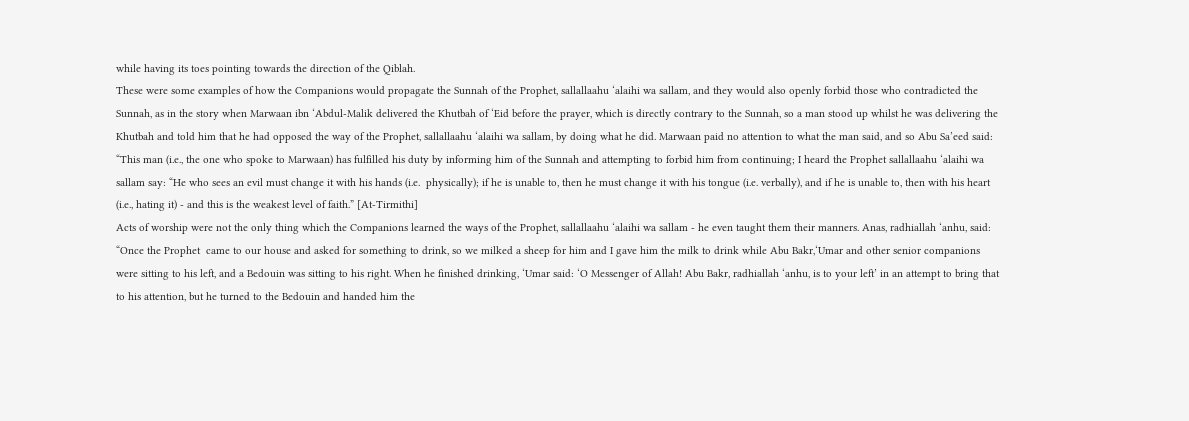while having its toes pointing towards the direction of the Qiblah.
These were some examples of how the Companions would propagate the Sunnah of the Prophet, sallallaahu ‘alaihi wa sallam, and they would also openly forbid those who contradicted the Sunnah, as in the story when Marwaan ibn ‘Abdul-Malik delivered the Khutbah of ‘Eid before the prayer, which is directly contrary to the Sunnah, so a man stood up whilst he was delivering the Khutbah and told him that he had opposed the way of the Prophet, sallallaahu ‘alaihi wa sallam, by doing what he did. Marwaan paid no attention to what the man said, and so Abu Sa’eed said: “This man (i.e., the one who spoke to Marwaan) has fulfilled his duty by informing him of the Sunnah and attempting to forbid him from continuing; I heard the Prophet sallallaahu ‘alaihi wa sallam say: “He who sees an evil must change it with his hands (i.e.  physically); if he is unable to, then he must change it with his tongue (i.e. verbally), and if he is unable to, then with his heart (i.e., hating it) - and this is the weakest level of faith.” [At-Tirmithi]
Acts of worship were not the only thing which the Companions learned the ways of the Prophet, sallallaahu ‘alaihi wa sallam - he even taught them their manners. Anas, radhiallah ‘anhu, said: “Once the Prophet  came to our house and asked for something to drink, so we milked a sheep for him and I gave him the milk to drink while Abu Bakr,‘Umar and other senior companions were sitting to his left, and a Bedouin was sitting to his right. When he finished drinking, ‘Umar said: ‘O Messenger of Allah! Abu Bakr, radhiallah ‘anhu, is to your left’ in an attempt to bring that to his attention, but he turned to the Bedouin and handed him the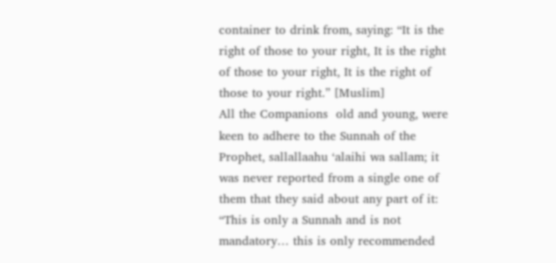container to drink from, saying: “It is the right of those to your right, It is the right of those to your right, It is the right of those to your right.” [Muslim]
All the Companions  old and young, were keen to adhere to the Sunnah of the Prophet, sallallaahu ‘alaihi wa sallam; it was never reported from a single one of them that they said about any part of it: “This is only a Sunnah and is not mandatory… this is only recommended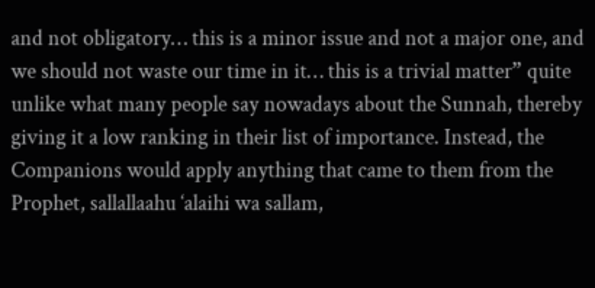and not obligatory… this is a minor issue and not a major one, and we should not waste our time in it… this is a trivial matter” quite unlike what many people say nowadays about the Sunnah, thereby giving it a low ranking in their list of importance. Instead, the Companions would apply anything that came to them from the Prophet, sallallaahu ‘alaihi wa sallam,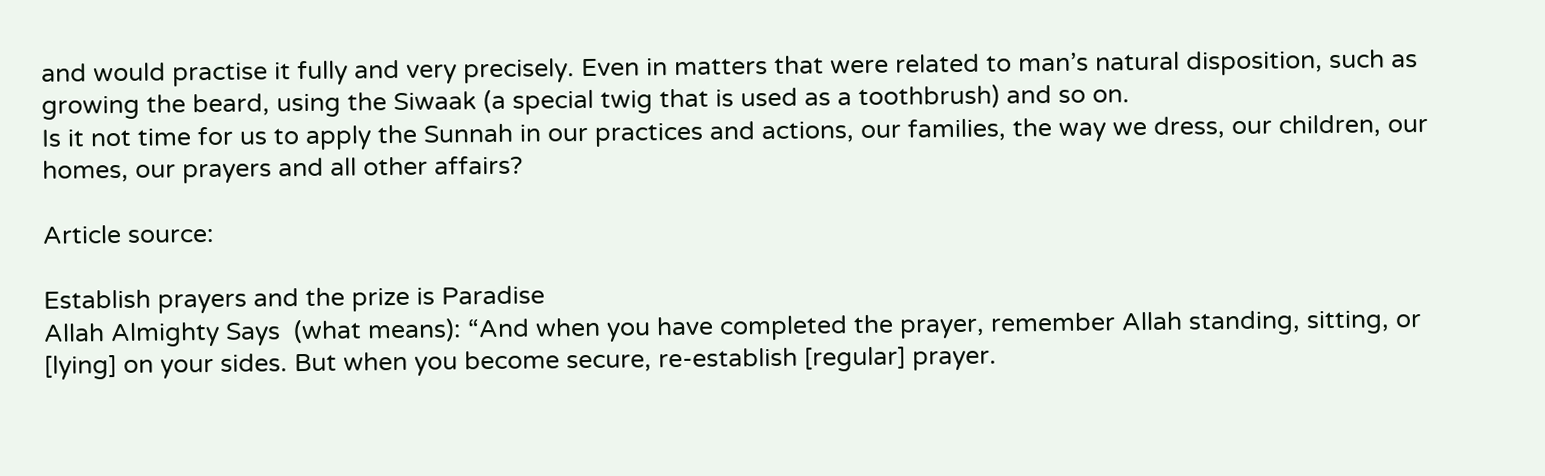and would practise it fully and very precisely. Even in matters that were related to man’s natural disposition, such as growing the beard, using the Siwaak (a special twig that is used as a toothbrush) and so on.
Is it not time for us to apply the Sunnah in our practices and actions, our families, the way we dress, our children, our homes, our prayers and all other affairs?

Article source:

Establish prayers and the prize is Paradise
Allah Almighty Says  (what means): “And when you have completed the prayer, remember Allah standing, sitting, or [lying] on your sides. But when you become secure, re-establish [regular] prayer.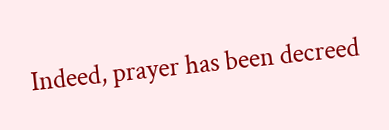Indeed, prayer has been decreed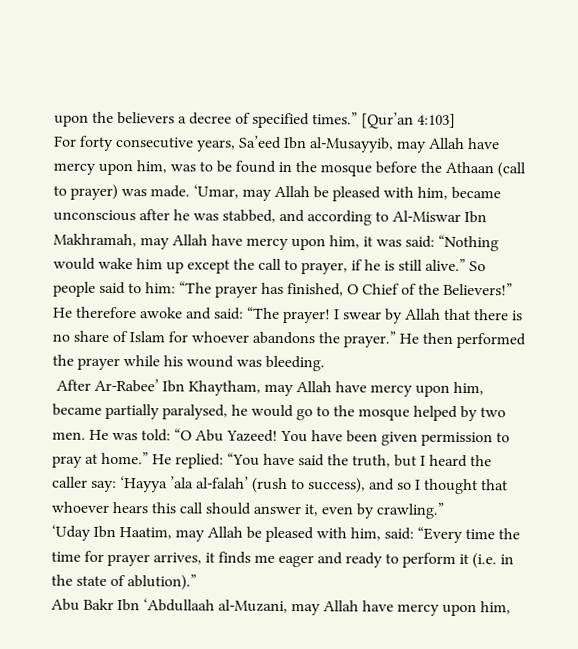upon the believers a decree of specified times.” [Qur’an 4:103]
For forty consecutive years, Sa’eed Ibn al-Musayyib, may Allah have mercy upon him, was to be found in the mosque before the Athaan (call to prayer) was made. ‘Umar, may Allah be pleased with him, became unconscious after he was stabbed, and according to Al-Miswar Ibn Makhramah, may Allah have mercy upon him, it was said: “Nothing would wake him up except the call to prayer, if he is still alive.” So people said to him: “The prayer has finished, O Chief of the Believers!” He therefore awoke and said: “The prayer! I swear by Allah that there is no share of Islam for whoever abandons the prayer.” He then performed the prayer while his wound was bleeding.
 After Ar-Rabee’ Ibn Khaytham, may Allah have mercy upon him, became partially paralysed, he would go to the mosque helped by two men. He was told: “O Abu Yazeed! You have been given permission to pray at home.” He replied: “You have said the truth, but I heard the caller say: ‘Hayya ’ala al-falah’ (rush to success), and so I thought that whoever hears this call should answer it, even by crawling.”
‘Uday Ibn Haatim, may Allah be pleased with him, said: “Every time the time for prayer arrives, it finds me eager and ready to perform it (i.e. in the state of ablution).”
Abu Bakr Ibn ‘Abdullaah al-Muzani, may Allah have mercy upon him,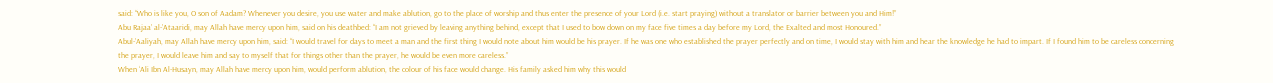said: “Who is like you, O son of Aadam? Whenever you desire, you use water and make ablution, go to the place of worship and thus enter the presence of your Lord (i.e. start praying) without a translator or barrier between you and Him!”
Abu Rajaa’ al-’Ataaridi, may Allah have mercy upon him, said on his deathbed: “I am not grieved by leaving anything behind, except that I used to bow down on my face five times a day before my Lord, the Exalted and most Honoured.”
Abul-’Aaliyah, may Allah have mercy upon him, said: “I would travel for days to meet a man and the first thing I would note about him would be his prayer. If he was one who established the prayer perfectly and on time, I would stay with him and hear the knowledge he had to impart. If I found him to be careless concerning the prayer, I would leave him and say to myself that for things other than the prayer, he would be even more careless.”
When ‘Ali Ibn Al-Husayn, may Allah have mercy upon him, would perform ablution, the colour of his face would change. His family asked him why this would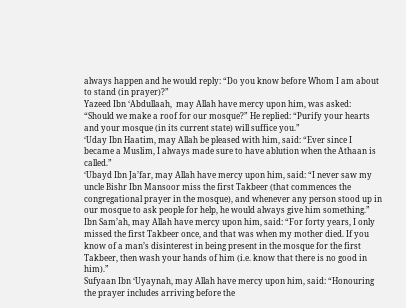always happen and he would reply: “Do you know before Whom I am about to stand (in prayer)?”
Yazeed Ibn ‘Abdullaah,  may Allah have mercy upon him, was asked: “Should we make a roof for our mosque?” He replied: “Purify your hearts and your mosque (in its current state) will suffice you.”
‘Uday Ibn Haatim, may Allah be pleased with him, said: “Ever since I became a Muslim, I always made sure to have ablution when the Athaan is called.”
‘Ubayd Ibn Ja’far, may Allah have mercy upon him, said: “I never saw my uncle Bishr Ibn Mansoor miss the first Takbeer (that commences the congregational prayer in the mosque), and whenever any person stood up in our mosque to ask people for help, he would always give him something.”
Ibn Sam’ah, may Allah have mercy upon him, said: “For forty years, I only missed the first Takbeer once, and that was when my mother died. If you know of a man’s disinterest in being present in the mosque for the first Takbeer, then wash your hands of him (i.e. know that there is no good in him).”
Sufyaan Ibn ‘Uyaynah, may Allah have mercy upon him, said: “Honouring the prayer includes arriving before the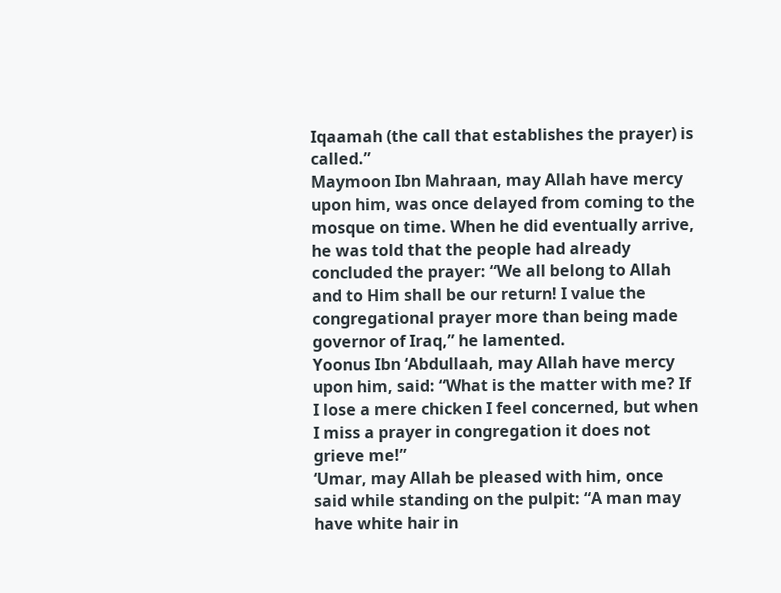Iqaamah (the call that establishes the prayer) is called.”
Maymoon Ibn Mahraan, may Allah have mercy upon him, was once delayed from coming to the mosque on time. When he did eventually arrive, he was told that the people had already concluded the prayer: “We all belong to Allah and to Him shall be our return! I value the congregational prayer more than being made governor of Iraq,” he lamented.
Yoonus Ibn ‘Abdullaah, may Allah have mercy upon him, said: “What is the matter with me? If I lose a mere chicken I feel concerned, but when I miss a prayer in congregation it does not grieve me!”
‘Umar, may Allah be pleased with him, once said while standing on the pulpit: “A man may have white hair in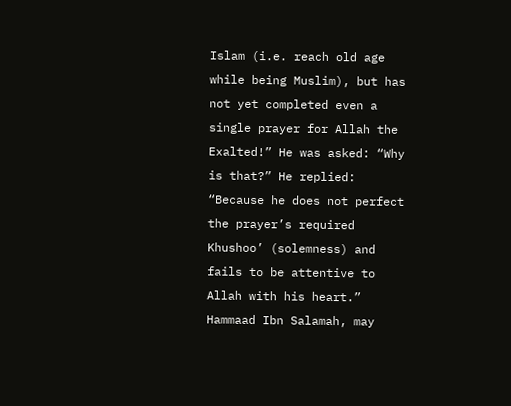Islam (i.e. reach old age while being Muslim), but has not yet completed even a single prayer for Allah the Exalted!” He was asked: “Why is that?” He replied: “Because he does not perfect the prayer’s required Khushoo’ (solemness) and fails to be attentive to Allah with his heart.”
Hammaad Ibn Salamah, may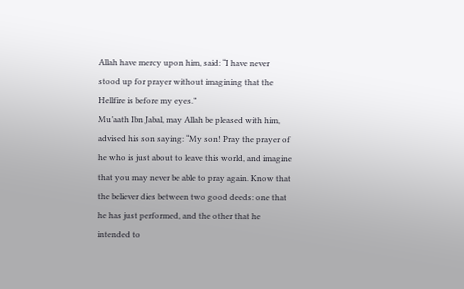Allah have mercy upon him, said: “I have never stood up for prayer without imagining that the Hellfire is before my eyes.”
Mu’aath Ibn Jabal, may Allah be pleased with him, advised his son saying: “My son! Pray the prayer of he who is just about to leave this world, and imagine that you may never be able to pray again. Know that the believer dies between two good deeds: one that he has just performed, and the other that he intended to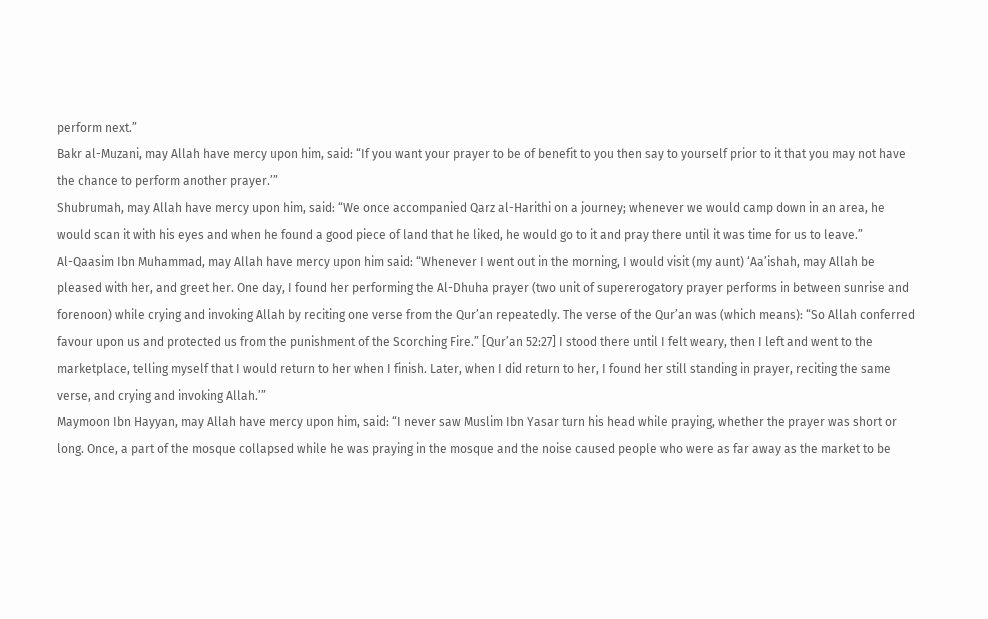perform next.”
Bakr al-Muzani, may Allah have mercy upon him, said: “If you want your prayer to be of benefit to you then say to yourself prior to it that you may not have the chance to perform another prayer.’”
Shubrumah, may Allah have mercy upon him, said: “We once accompanied Qarz al-Harithi on a journey; whenever we would camp down in an area, he would scan it with his eyes and when he found a good piece of land that he liked, he would go to it and pray there until it was time for us to leave.”
Al-Qaasim Ibn Muhammad, may Allah have mercy upon him said: “Whenever I went out in the morning, I would visit (my aunt) ‘Aa’ishah, may Allah be pleased with her, and greet her. One day, I found her performing the Al-Dhuha prayer (two unit of supererogatory prayer performs in between sunrise and forenoon) while crying and invoking Allah by reciting one verse from the Qur’an repeatedly. The verse of the Qur’an was (which means): “So Allah conferred favour upon us and protected us from the punishment of the Scorching Fire.” [Qur’an 52:27] I stood there until I felt weary, then I left and went to the marketplace, telling myself that I would return to her when I finish. Later, when I did return to her, I found her still standing in prayer, reciting the same verse, and crying and invoking Allah.’”
Maymoon Ibn Hayyan, may Allah have mercy upon him, said: “I never saw Muslim Ibn Yasar turn his head while praying, whether the prayer was short or long. Once, a part of the mosque collapsed while he was praying in the mosque and the noise caused people who were as far away as the market to be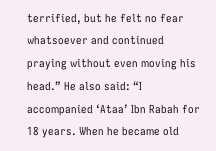terrified, but he felt no fear whatsoever and continued praying without even moving his head.” He also said: “I accompanied ‘Ataa’ Ibn Rabah for 18 years. When he became old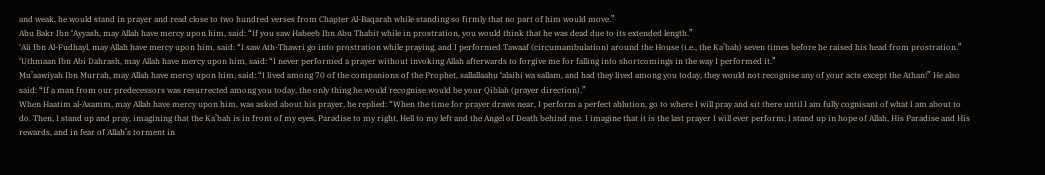and weak, he would stand in prayer and read close to two hundred verses from Chapter Al-Baqarah while standing so firmly that no part of him would move.”
Abu Bakr Ibn ‘Ayyash, may Allah have mercy upon him, said: “If you saw Habeeb Ibn Abu Thabit while in prostration, you would think that he was dead due to its extended length.”
‘Ali Ibn Al-Fudhayl, may Allah have mercy upon him, said: “I saw Ath-Thawri go into prostration while praying, and I performed Tawaaf (circumambulation) around the House (i.e., the Ka’bah) seven times before he raised his head from prostration.”
‘Uthmaan Ibn Abi Dahrash, may Allah have mercy upon him, said: “I never performed a prayer without invoking Allah afterwards to forgive me for falling into shortcomings in the way I performed it.”
Mu’aawiyah Ibn Murrah, may Allah have mercy upon him, said: “I lived among 70 of the companions of the Prophet, sallallaahu ‘alaihi wa sallam, and had they lived among you today, they would not recognise any of your acts except the Athan!” He also said: “If a man from our predecessors was resurrected among you today, the only thing he would recognise would be your Qiblah (prayer direction).”
When Haatim al-Asamm, may Allah have mercy upon him, was asked about his prayer, he replied: “When the time for prayer draws near, I perform a perfect ablution, go to where I will pray and sit there until I am fully cognisant of what I am about to do. Then, I stand up and pray, imagining that the Ka’bah is in front of my eyes, Paradise to my right, Hell to my left and the Angel of Death behind me. I imagine that it is the last prayer I will ever perform; I stand up in hope of Allah, His Paradise and His rewards, and in fear of Allah’s torment in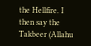the Hellfire. I then say the Takbeer (Allahu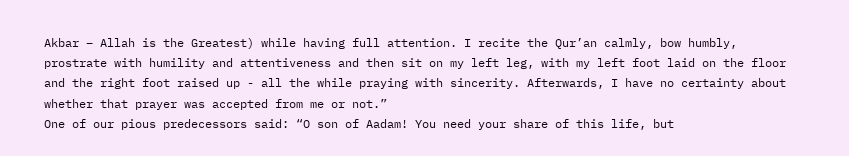Akbar – Allah is the Greatest) while having full attention. I recite the Qur’an calmly, bow humbly, prostrate with humility and attentiveness and then sit on my left leg, with my left foot laid on the floor and the right foot raised up - all the while praying with sincerity. Afterwards, I have no certainty about whether that prayer was accepted from me or not.”
One of our pious predecessors said: “O son of Aadam! You need your share of this life, but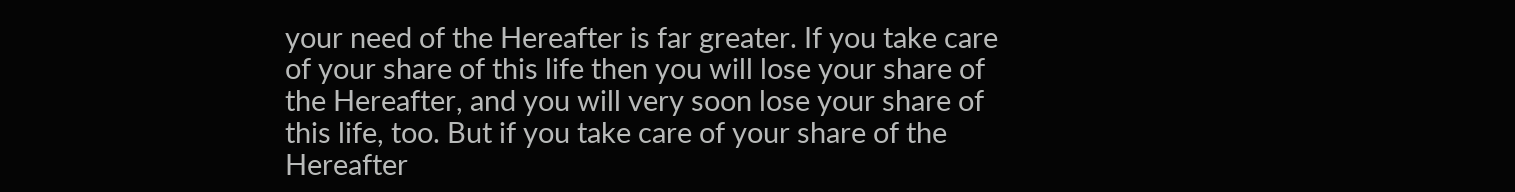your need of the Hereafter is far greater. If you take care of your share of this life then you will lose your share of the Hereafter, and you will very soon lose your share of this life, too. But if you take care of your share of the Hereafter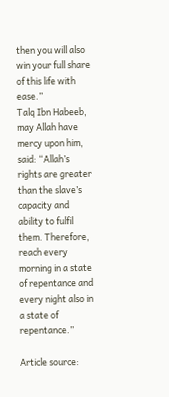then you will also win your full share of this life with ease.”
Talq Ibn Habeeb, may Allah have mercy upon him, said: “Allah’s rights are greater than the slave’s capacity and ability to fulfil them. Therefore, reach every morning in a state of repentance and every night also in a state of repentance.”

Article source: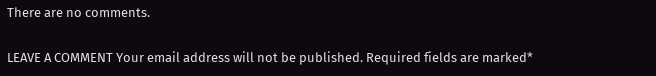There are no comments.

LEAVE A COMMENT Your email address will not be published. Required fields are marked*